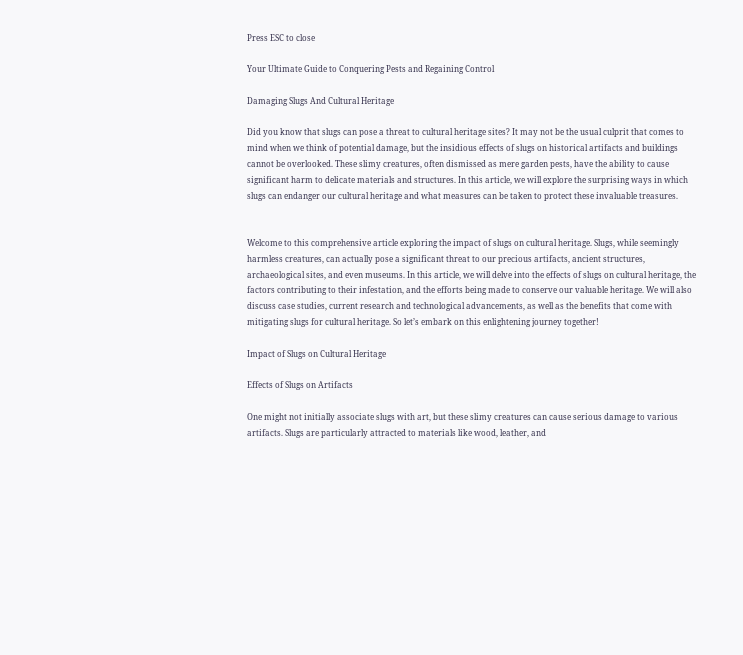Press ESC to close

Your Ultimate Guide to Conquering Pests and Regaining Control

Damaging Slugs And Cultural Heritage

Did you know that slugs can pose a threat to cultural heritage sites? It may not be the usual culprit that comes to mind when we think of potential damage, but the insidious effects of slugs on historical artifacts and buildings cannot be overlooked. These slimy creatures, often dismissed as mere garden pests, have the ability to cause significant harm to delicate materials and structures. In this article, we will explore the surprising ways in which slugs can endanger our cultural heritage and what measures can be taken to protect these invaluable treasures.


Welcome to this comprehensive article exploring the impact of slugs on cultural heritage. Slugs, while seemingly harmless creatures, can actually pose a significant threat to our precious artifacts, ancient structures, archaeological sites, and even museums. In this article, we will delve into the effects of slugs on cultural heritage, the factors contributing to their infestation, and the efforts being made to conserve our valuable heritage. We will also discuss case studies, current research and technological advancements, as well as the benefits that come with mitigating slugs for cultural heritage. So let’s embark on this enlightening journey together!

Impact of Slugs on Cultural Heritage

Effects of Slugs on Artifacts

One might not initially associate slugs with art, but these slimy creatures can cause serious damage to various artifacts. Slugs are particularly attracted to materials like wood, leather, and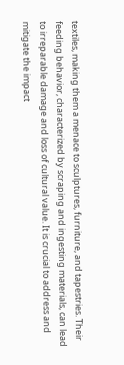textiles, making them a menace to sculptures, furniture, and tapestries. Their feeding behavior, characterized by scraping and ingesting materials, can lead to irreparable damage and loss of cultural value. It is crucial to address and mitigate the impact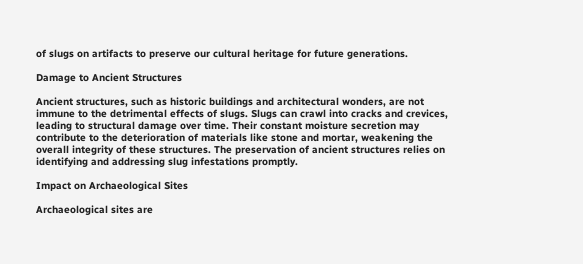of slugs on artifacts to preserve our cultural heritage for future generations.

Damage to Ancient Structures

Ancient structures, such as historic buildings and architectural wonders, are not immune to the detrimental effects of slugs. Slugs can crawl into cracks and crevices, leading to structural damage over time. Their constant moisture secretion may contribute to the deterioration of materials like stone and mortar, weakening the overall integrity of these structures. The preservation of ancient structures relies on identifying and addressing slug infestations promptly.

Impact on Archaeological Sites

Archaeological sites are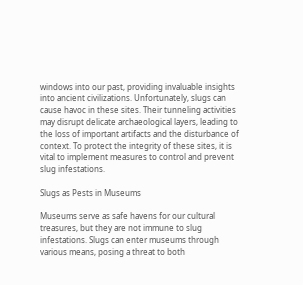windows into our past, providing invaluable insights into ancient civilizations. Unfortunately, slugs can cause havoc in these sites. Their tunneling activities may disrupt delicate archaeological layers, leading to the loss of important artifacts and the disturbance of context. To protect the integrity of these sites, it is vital to implement measures to control and prevent slug infestations.

Slugs as Pests in Museums

Museums serve as safe havens for our cultural treasures, but they are not immune to slug infestations. Slugs can enter museums through various means, posing a threat to both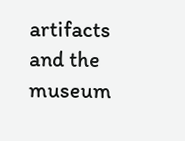artifacts and the museum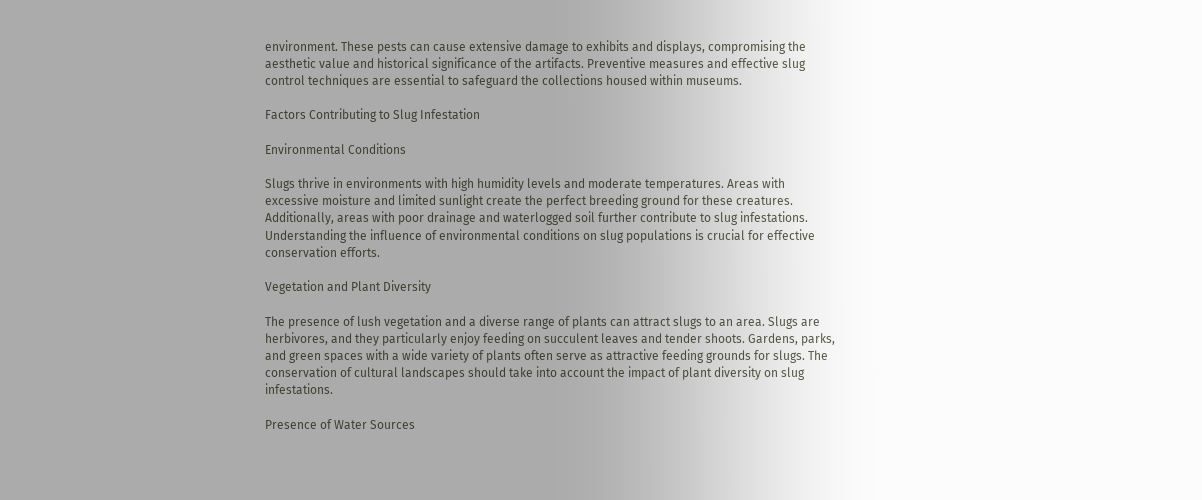environment. These pests can cause extensive damage to exhibits and displays, compromising the aesthetic value and historical significance of the artifacts. Preventive measures and effective slug control techniques are essential to safeguard the collections housed within museums.

Factors Contributing to Slug Infestation

Environmental Conditions

Slugs thrive in environments with high humidity levels and moderate temperatures. Areas with excessive moisture and limited sunlight create the perfect breeding ground for these creatures. Additionally, areas with poor drainage and waterlogged soil further contribute to slug infestations. Understanding the influence of environmental conditions on slug populations is crucial for effective conservation efforts.

Vegetation and Plant Diversity

The presence of lush vegetation and a diverse range of plants can attract slugs to an area. Slugs are herbivores, and they particularly enjoy feeding on succulent leaves and tender shoots. Gardens, parks, and green spaces with a wide variety of plants often serve as attractive feeding grounds for slugs. The conservation of cultural landscapes should take into account the impact of plant diversity on slug infestations.

Presence of Water Sources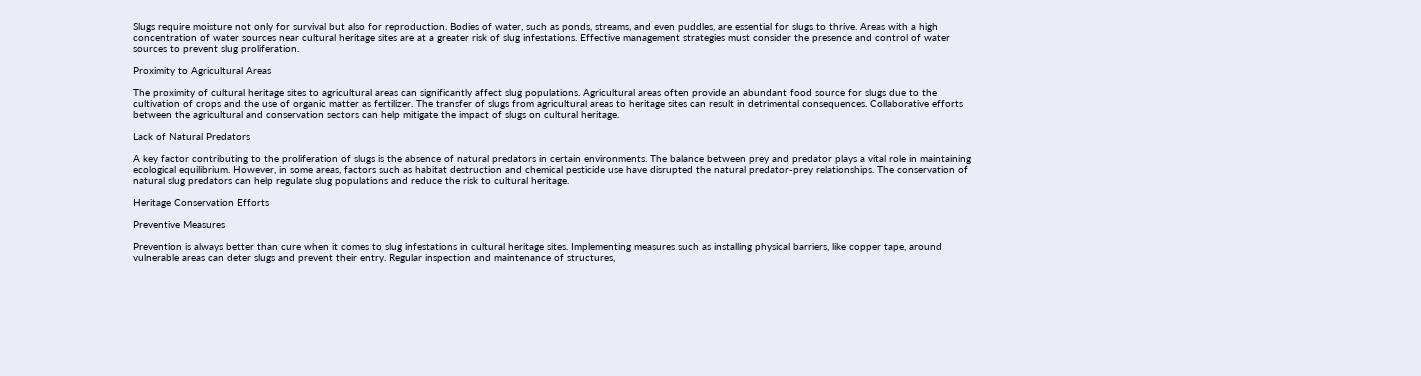Slugs require moisture not only for survival but also for reproduction. Bodies of water, such as ponds, streams, and even puddles, are essential for slugs to thrive. Areas with a high concentration of water sources near cultural heritage sites are at a greater risk of slug infestations. Effective management strategies must consider the presence and control of water sources to prevent slug proliferation.

Proximity to Agricultural Areas

The proximity of cultural heritage sites to agricultural areas can significantly affect slug populations. Agricultural areas often provide an abundant food source for slugs due to the cultivation of crops and the use of organic matter as fertilizer. The transfer of slugs from agricultural areas to heritage sites can result in detrimental consequences. Collaborative efforts between the agricultural and conservation sectors can help mitigate the impact of slugs on cultural heritage.

Lack of Natural Predators

A key factor contributing to the proliferation of slugs is the absence of natural predators in certain environments. The balance between prey and predator plays a vital role in maintaining ecological equilibrium. However, in some areas, factors such as habitat destruction and chemical pesticide use have disrupted the natural predator-prey relationships. The conservation of natural slug predators can help regulate slug populations and reduce the risk to cultural heritage.

Heritage Conservation Efforts

Preventive Measures

Prevention is always better than cure when it comes to slug infestations in cultural heritage sites. Implementing measures such as installing physical barriers, like copper tape, around vulnerable areas can deter slugs and prevent their entry. Regular inspection and maintenance of structures,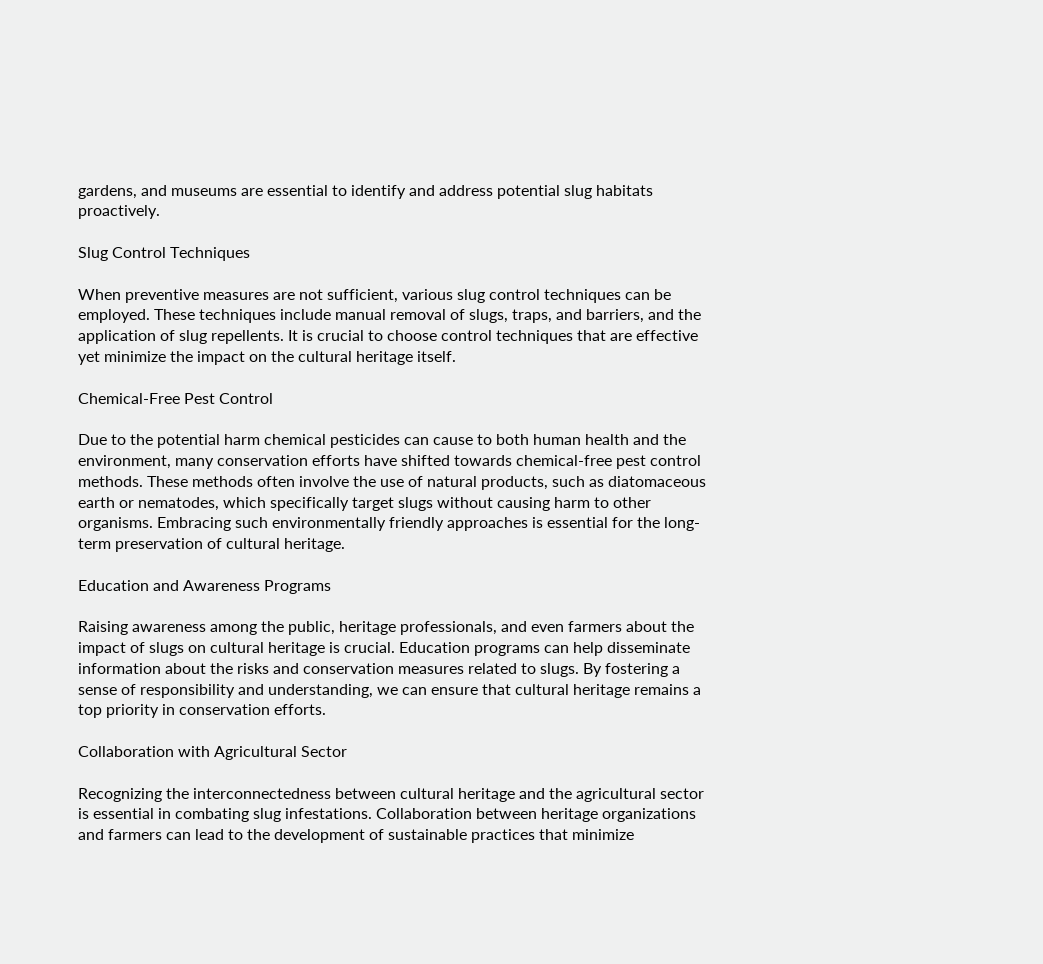gardens, and museums are essential to identify and address potential slug habitats proactively.

Slug Control Techniques

When preventive measures are not sufficient, various slug control techniques can be employed. These techniques include manual removal of slugs, traps, and barriers, and the application of slug repellents. It is crucial to choose control techniques that are effective yet minimize the impact on the cultural heritage itself.

Chemical-Free Pest Control

Due to the potential harm chemical pesticides can cause to both human health and the environment, many conservation efforts have shifted towards chemical-free pest control methods. These methods often involve the use of natural products, such as diatomaceous earth or nematodes, which specifically target slugs without causing harm to other organisms. Embracing such environmentally friendly approaches is essential for the long-term preservation of cultural heritage.

Education and Awareness Programs

Raising awareness among the public, heritage professionals, and even farmers about the impact of slugs on cultural heritage is crucial. Education programs can help disseminate information about the risks and conservation measures related to slugs. By fostering a sense of responsibility and understanding, we can ensure that cultural heritage remains a top priority in conservation efforts.

Collaboration with Agricultural Sector

Recognizing the interconnectedness between cultural heritage and the agricultural sector is essential in combating slug infestations. Collaboration between heritage organizations and farmers can lead to the development of sustainable practices that minimize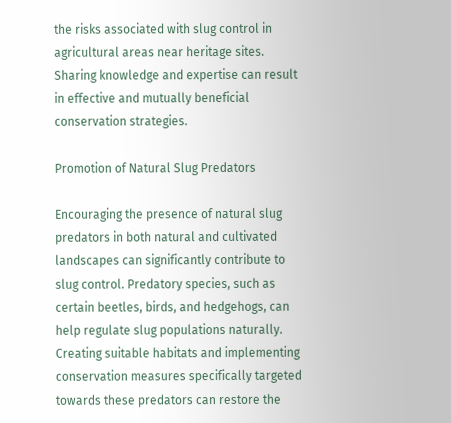the risks associated with slug control in agricultural areas near heritage sites. Sharing knowledge and expertise can result in effective and mutually beneficial conservation strategies.

Promotion of Natural Slug Predators

Encouraging the presence of natural slug predators in both natural and cultivated landscapes can significantly contribute to slug control. Predatory species, such as certain beetles, birds, and hedgehogs, can help regulate slug populations naturally. Creating suitable habitats and implementing conservation measures specifically targeted towards these predators can restore the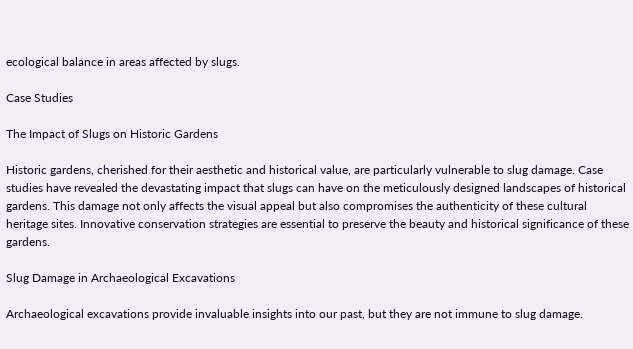ecological balance in areas affected by slugs.

Case Studies

The Impact of Slugs on Historic Gardens

Historic gardens, cherished for their aesthetic and historical value, are particularly vulnerable to slug damage. Case studies have revealed the devastating impact that slugs can have on the meticulously designed landscapes of historical gardens. This damage not only affects the visual appeal but also compromises the authenticity of these cultural heritage sites. Innovative conservation strategies are essential to preserve the beauty and historical significance of these gardens.

Slug Damage in Archaeological Excavations

Archaeological excavations provide invaluable insights into our past, but they are not immune to slug damage.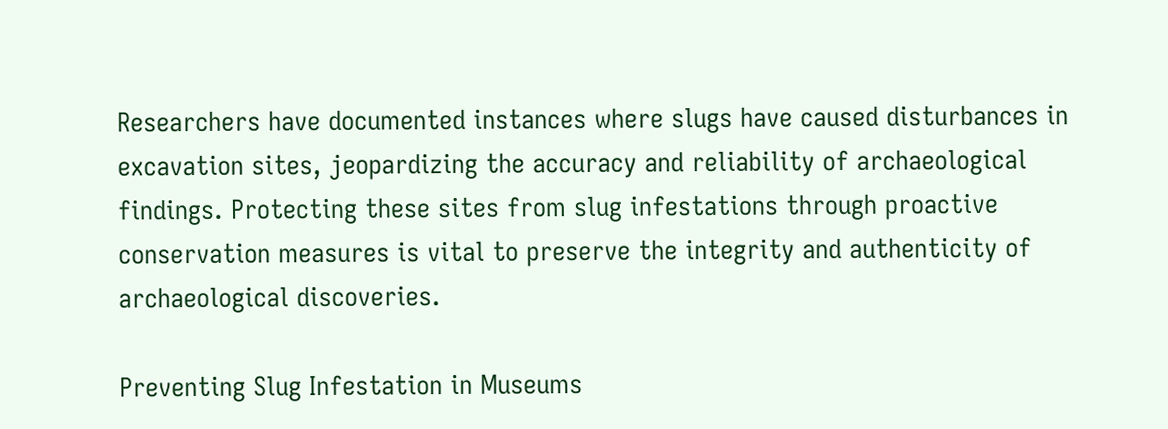Researchers have documented instances where slugs have caused disturbances in excavation sites, jeopardizing the accuracy and reliability of archaeological findings. Protecting these sites from slug infestations through proactive conservation measures is vital to preserve the integrity and authenticity of archaeological discoveries.

Preventing Slug Infestation in Museums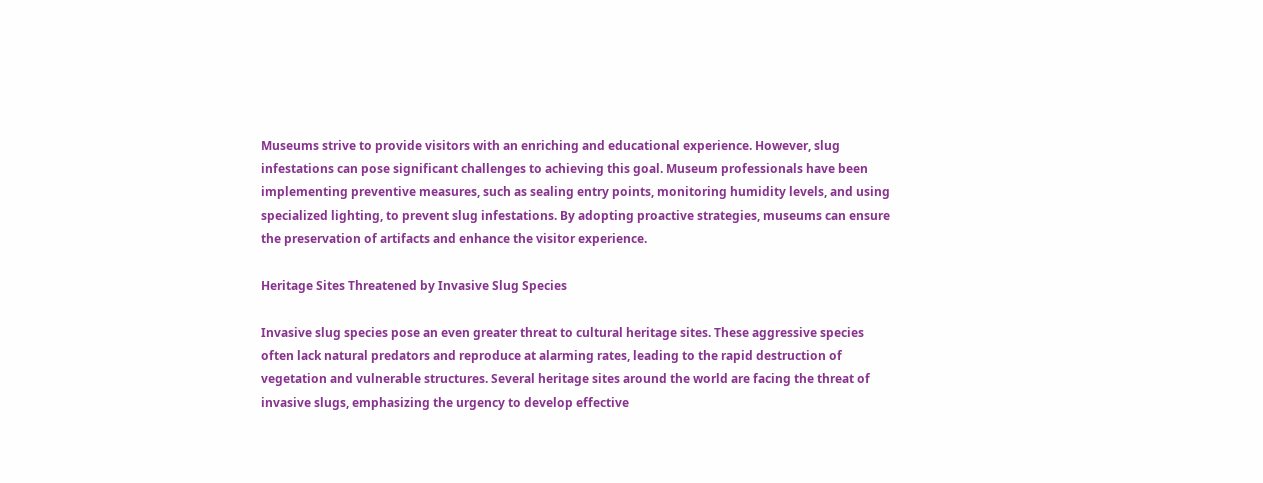Museums strive to provide visitors with an enriching and educational experience. However, slug infestations can pose significant challenges to achieving this goal. Museum professionals have been implementing preventive measures, such as sealing entry points, monitoring humidity levels, and using specialized lighting, to prevent slug infestations. By adopting proactive strategies, museums can ensure the preservation of artifacts and enhance the visitor experience.

Heritage Sites Threatened by Invasive Slug Species

Invasive slug species pose an even greater threat to cultural heritage sites. These aggressive species often lack natural predators and reproduce at alarming rates, leading to the rapid destruction of vegetation and vulnerable structures. Several heritage sites around the world are facing the threat of invasive slugs, emphasizing the urgency to develop effective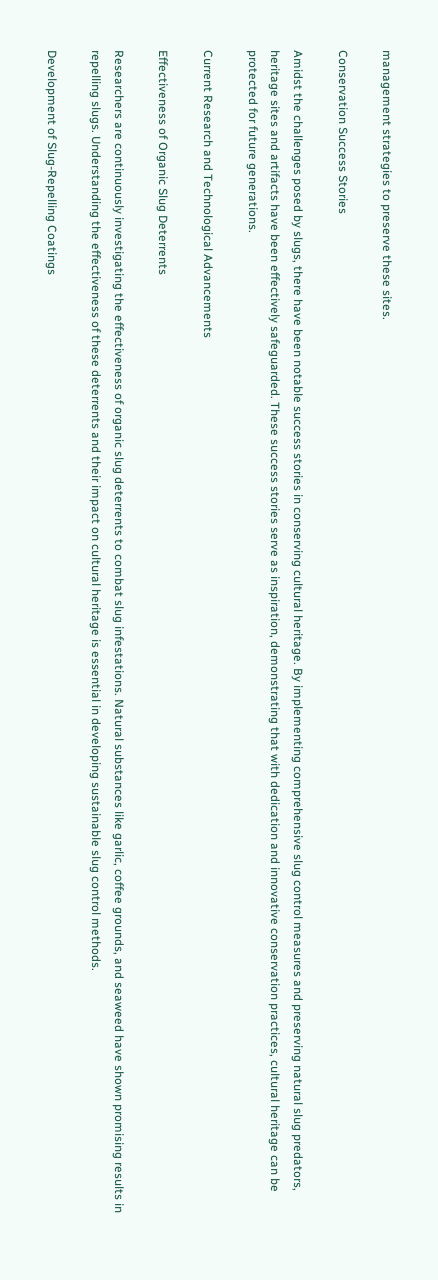management strategies to preserve these sites.

Conservation Success Stories

Amidst the challenges posed by slugs, there have been notable success stories in conserving cultural heritage. By implementing comprehensive slug control measures and preserving natural slug predators, heritage sites and artifacts have been effectively safeguarded. These success stories serve as inspiration, demonstrating that with dedication and innovative conservation practices, cultural heritage can be protected for future generations.

Current Research and Technological Advancements

Effectiveness of Organic Slug Deterrents

Researchers are continuously investigating the effectiveness of organic slug deterrents to combat slug infestations. Natural substances like garlic, coffee grounds, and seaweed have shown promising results in repelling slugs. Understanding the effectiveness of these deterrents and their impact on cultural heritage is essential in developing sustainable slug control methods.

Development of Slug-Repelling Coatings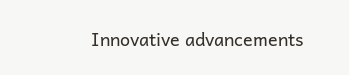Innovative advancements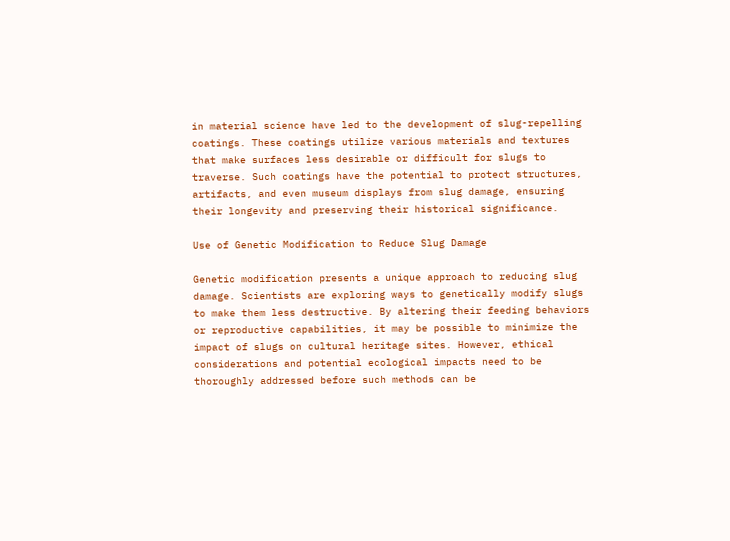in material science have led to the development of slug-repelling coatings. These coatings utilize various materials and textures that make surfaces less desirable or difficult for slugs to traverse. Such coatings have the potential to protect structures, artifacts, and even museum displays from slug damage, ensuring their longevity and preserving their historical significance.

Use of Genetic Modification to Reduce Slug Damage

Genetic modification presents a unique approach to reducing slug damage. Scientists are exploring ways to genetically modify slugs to make them less destructive. By altering their feeding behaviors or reproductive capabilities, it may be possible to minimize the impact of slugs on cultural heritage sites. However, ethical considerations and potential ecological impacts need to be thoroughly addressed before such methods can be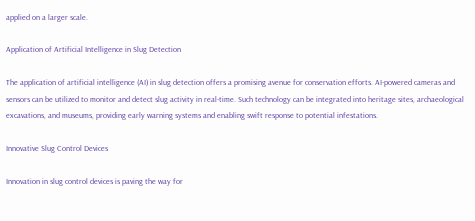applied on a larger scale.

Application of Artificial Intelligence in Slug Detection

The application of artificial intelligence (AI) in slug detection offers a promising avenue for conservation efforts. AI-powered cameras and sensors can be utilized to monitor and detect slug activity in real-time. Such technology can be integrated into heritage sites, archaeological excavations, and museums, providing early warning systems and enabling swift response to potential infestations.

Innovative Slug Control Devices

Innovation in slug control devices is paving the way for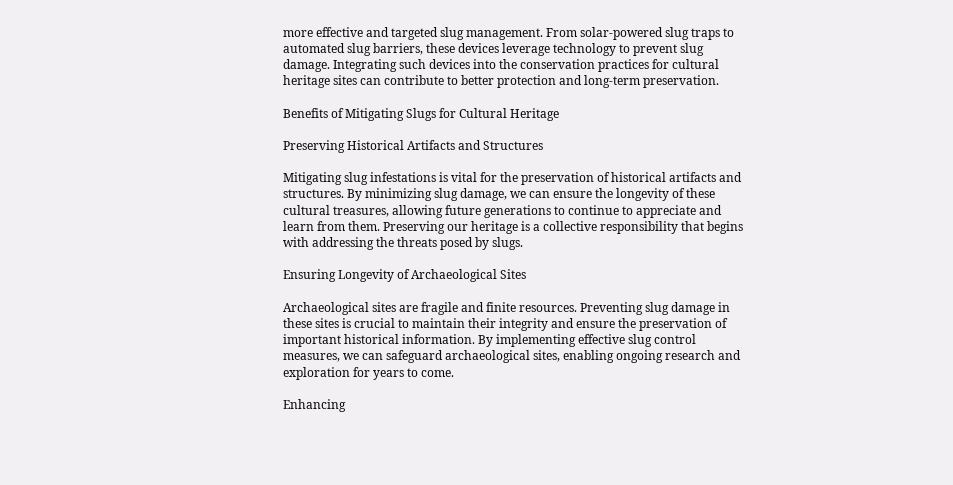more effective and targeted slug management. From solar-powered slug traps to automated slug barriers, these devices leverage technology to prevent slug damage. Integrating such devices into the conservation practices for cultural heritage sites can contribute to better protection and long-term preservation.

Benefits of Mitigating Slugs for Cultural Heritage

Preserving Historical Artifacts and Structures

Mitigating slug infestations is vital for the preservation of historical artifacts and structures. By minimizing slug damage, we can ensure the longevity of these cultural treasures, allowing future generations to continue to appreciate and learn from them. Preserving our heritage is a collective responsibility that begins with addressing the threats posed by slugs.

Ensuring Longevity of Archaeological Sites

Archaeological sites are fragile and finite resources. Preventing slug damage in these sites is crucial to maintain their integrity and ensure the preservation of important historical information. By implementing effective slug control measures, we can safeguard archaeological sites, enabling ongoing research and exploration for years to come.

Enhancing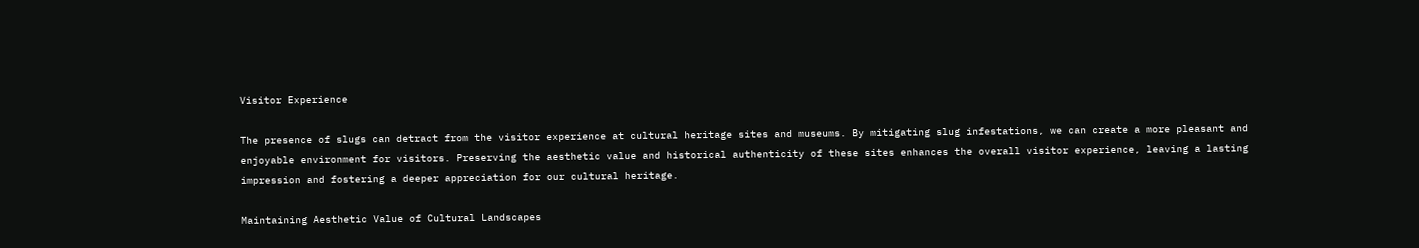Visitor Experience

The presence of slugs can detract from the visitor experience at cultural heritage sites and museums. By mitigating slug infestations, we can create a more pleasant and enjoyable environment for visitors. Preserving the aesthetic value and historical authenticity of these sites enhances the overall visitor experience, leaving a lasting impression and fostering a deeper appreciation for our cultural heritage.

Maintaining Aesthetic Value of Cultural Landscapes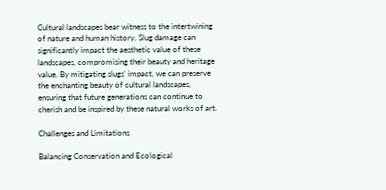Cultural landscapes bear witness to the intertwining of nature and human history. Slug damage can significantly impact the aesthetic value of these landscapes, compromising their beauty and heritage value. By mitigating slugs’ impact, we can preserve the enchanting beauty of cultural landscapes, ensuring that future generations can continue to cherish and be inspired by these natural works of art.

Challenges and Limitations

Balancing Conservation and Ecological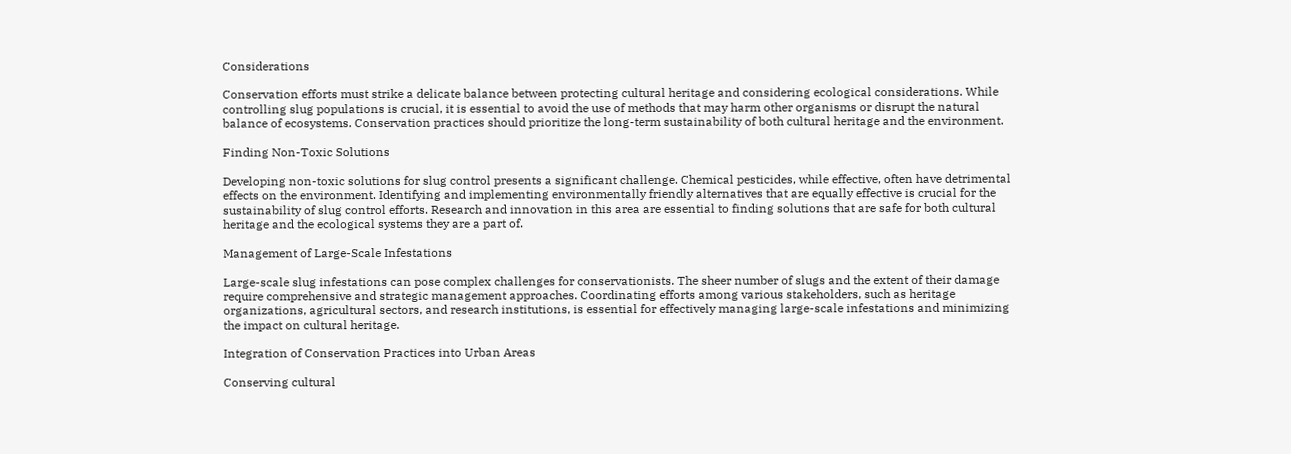Considerations

Conservation efforts must strike a delicate balance between protecting cultural heritage and considering ecological considerations. While controlling slug populations is crucial, it is essential to avoid the use of methods that may harm other organisms or disrupt the natural balance of ecosystems. Conservation practices should prioritize the long-term sustainability of both cultural heritage and the environment.

Finding Non-Toxic Solutions

Developing non-toxic solutions for slug control presents a significant challenge. Chemical pesticides, while effective, often have detrimental effects on the environment. Identifying and implementing environmentally friendly alternatives that are equally effective is crucial for the sustainability of slug control efforts. Research and innovation in this area are essential to finding solutions that are safe for both cultural heritage and the ecological systems they are a part of.

Management of Large-Scale Infestations

Large-scale slug infestations can pose complex challenges for conservationists. The sheer number of slugs and the extent of their damage require comprehensive and strategic management approaches. Coordinating efforts among various stakeholders, such as heritage organizations, agricultural sectors, and research institutions, is essential for effectively managing large-scale infestations and minimizing the impact on cultural heritage.

Integration of Conservation Practices into Urban Areas

Conserving cultural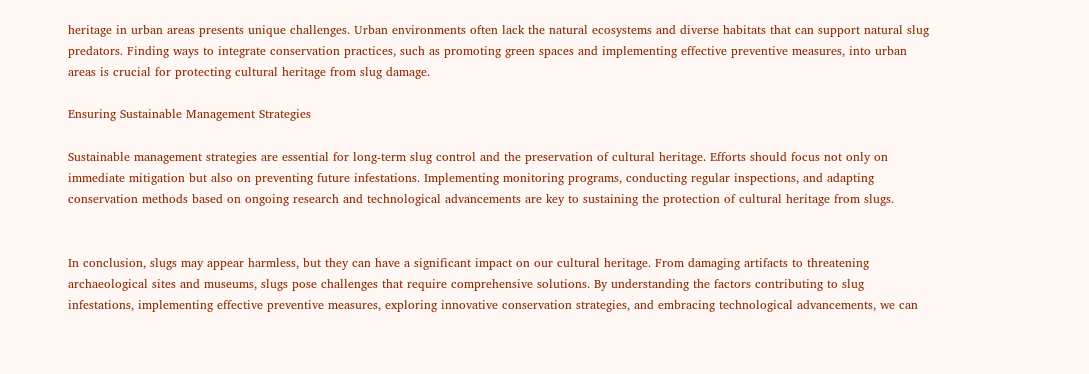heritage in urban areas presents unique challenges. Urban environments often lack the natural ecosystems and diverse habitats that can support natural slug predators. Finding ways to integrate conservation practices, such as promoting green spaces and implementing effective preventive measures, into urban areas is crucial for protecting cultural heritage from slug damage.

Ensuring Sustainable Management Strategies

Sustainable management strategies are essential for long-term slug control and the preservation of cultural heritage. Efforts should focus not only on immediate mitigation but also on preventing future infestations. Implementing monitoring programs, conducting regular inspections, and adapting conservation methods based on ongoing research and technological advancements are key to sustaining the protection of cultural heritage from slugs.


In conclusion, slugs may appear harmless, but they can have a significant impact on our cultural heritage. From damaging artifacts to threatening archaeological sites and museums, slugs pose challenges that require comprehensive solutions. By understanding the factors contributing to slug infestations, implementing effective preventive measures, exploring innovative conservation strategies, and embracing technological advancements, we can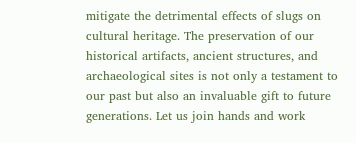mitigate the detrimental effects of slugs on cultural heritage. The preservation of our historical artifacts, ancient structures, and archaeological sites is not only a testament to our past but also an invaluable gift to future generations. Let us join hands and work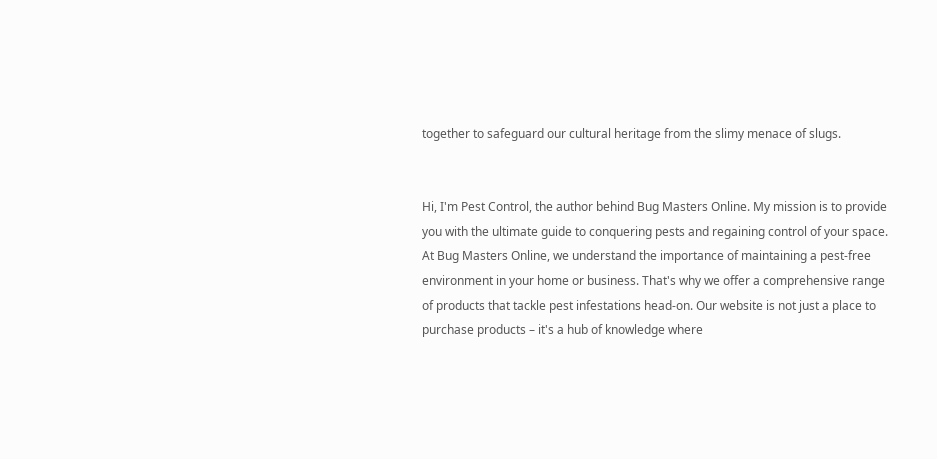together to safeguard our cultural heritage from the slimy menace of slugs.


Hi, I'm Pest Control, the author behind Bug Masters Online. My mission is to provide you with the ultimate guide to conquering pests and regaining control of your space. At Bug Masters Online, we understand the importance of maintaining a pest-free environment in your home or business. That's why we offer a comprehensive range of products that tackle pest infestations head-on. Our website is not just a place to purchase products – it's a hub of knowledge where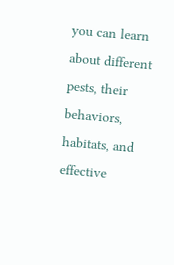you can learn about different pests, their behaviors, habitats, and effective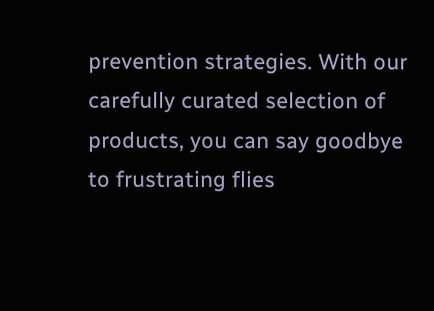prevention strategies. With our carefully curated selection of products, you can say goodbye to frustrating flies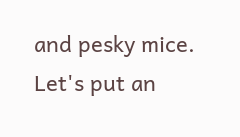and pesky mice. Let's put an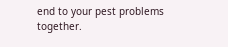end to your pest problems together.